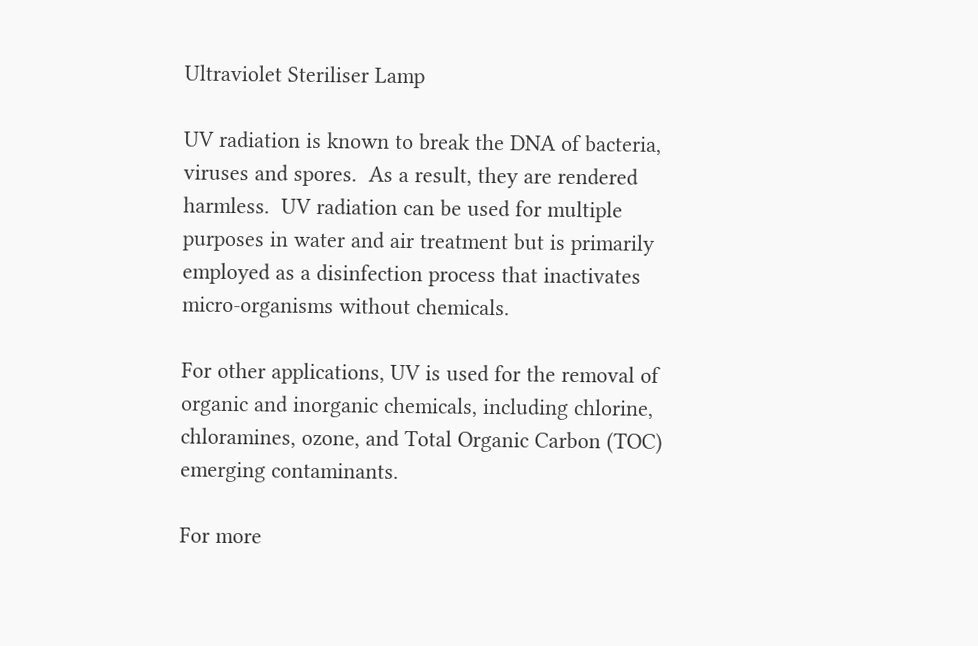Ultraviolet Steriliser Lamp

UV radiation is known to break the DNA of bacteria, viruses and spores.  As a result, they are rendered harmless.  UV radiation can be used for multiple purposes in water and air treatment but is primarily employed as a disinfection process that inactivates micro-organisms without chemicals.

For other applications, UV is used for the removal of organic and inorganic chemicals, including chlorine, chloramines, ozone, and Total Organic Carbon (TOC) emerging contaminants.

For more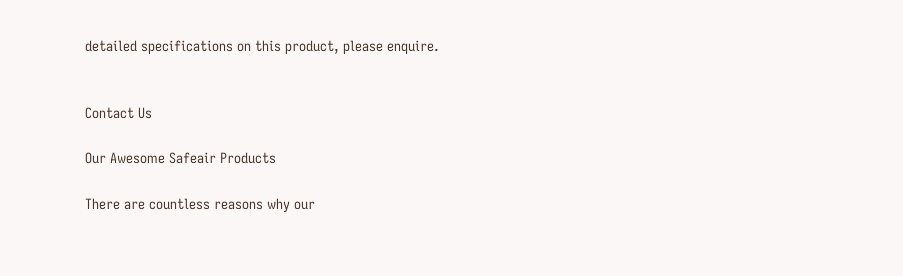detailed specifications on this product, please enquire.


Contact Us

Our Awesome Safeair Products

There are countless reasons why our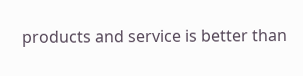products and service is better than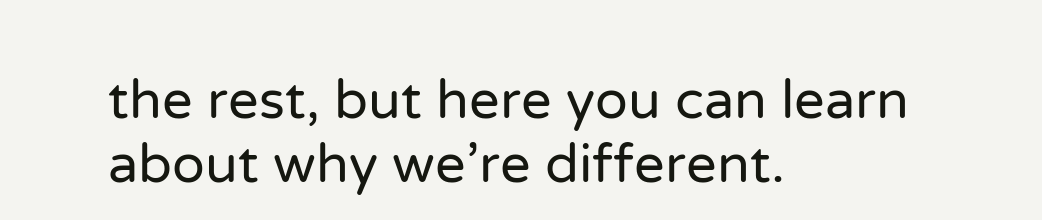the rest, but here you can learn about why we’re different.